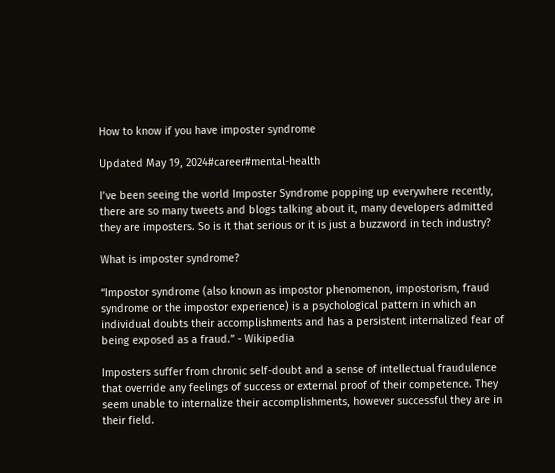How to know if you have imposter syndrome

Updated May 19, 2024#career#mental-health

I’ve been seeing the world Imposter Syndrome popping up everywhere recently, there are so many tweets and blogs talking about it, many developers admitted they are imposters. So is it that serious or it is just a buzzword in tech industry?

What is imposter syndrome?

“Impostor syndrome (also known as impostor phenomenon, impostorism, fraud syndrome or the impostor experience) is a psychological pattern in which an individual doubts their accomplishments and has a persistent internalized fear of being exposed as a fraud.” - Wikipedia

Imposters suffer from chronic self-doubt and a sense of intellectual fraudulence that override any feelings of success or external proof of their competence. They seem unable to internalize their accomplishments, however successful they are in their field.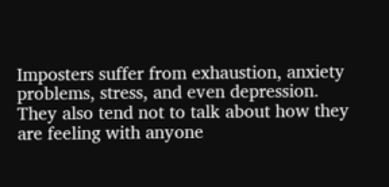Imposters suffer from exhaustion, anxiety problems, stress, and even depression. They also tend not to talk about how they are feeling with anyone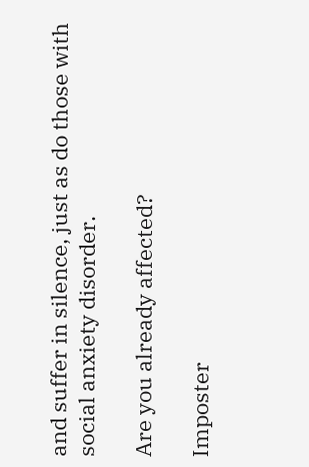and suffer in silence, just as do those with social anxiety disorder.

Are you already affected?

Imposter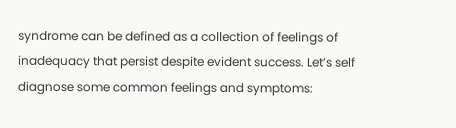syndrome can be defined as a collection of feelings of inadequacy that persist despite evident success. Let’s self diagnose some common feelings and symptoms: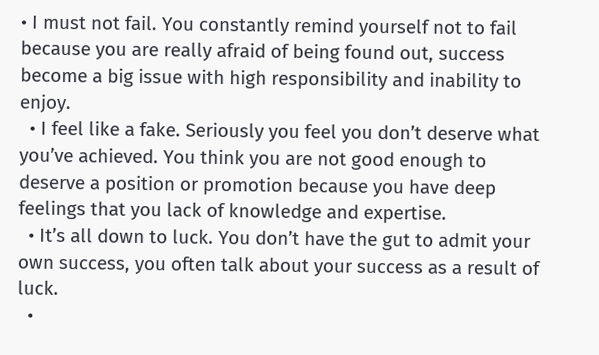• I must not fail. You constantly remind yourself not to fail because you are really afraid of being found out, success become a big issue with high responsibility and inability to enjoy.
  • I feel like a fake. Seriously you feel you don’t deserve what you’ve achieved. You think you are not good enough to deserve a position or promotion because you have deep feelings that you lack of knowledge and expertise.
  • It’s all down to luck. You don’t have the gut to admit your own success, you often talk about your success as a result of luck.
  •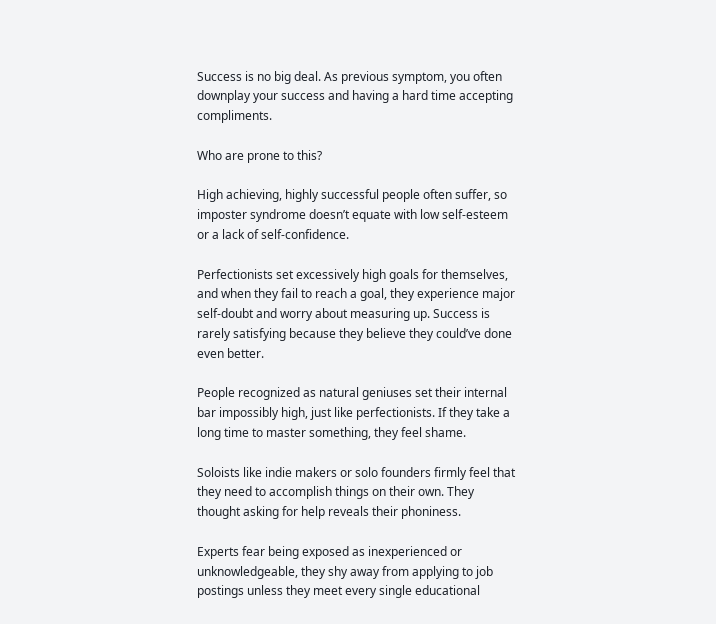Success is no big deal. As previous symptom, you often downplay your success and having a hard time accepting compliments.

Who are prone to this?

High achieving, highly successful people often suffer, so imposter syndrome doesn’t equate with low self-esteem or a lack of self-confidence.

Perfectionists set excessively high goals for themselves, and when they fail to reach a goal, they experience major self-doubt and worry about measuring up. Success is rarely satisfying because they believe they could’ve done even better.

People recognized as natural geniuses set their internal bar impossibly high, just like perfectionists. If they take a long time to master something, they feel shame.

Soloists like indie makers or solo founders firmly feel that they need to accomplish things on their own. They thought asking for help reveals their phoniness.

Experts fear being exposed as inexperienced or unknowledgeable, they shy away from applying to job postings unless they meet every single educational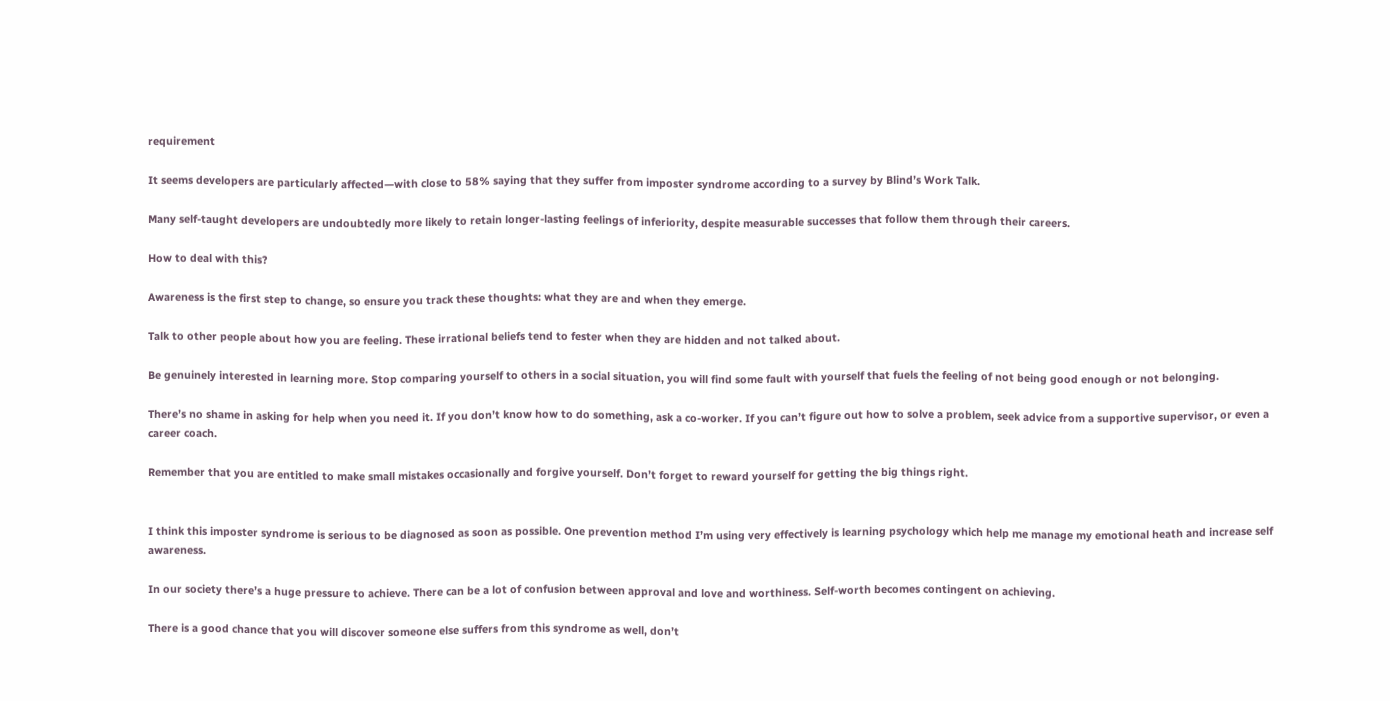requirement

It seems developers are particularly affected—with close to 58% saying that they suffer from imposter syndrome according to a survey by Blind’s Work Talk.

Many self-taught developers are undoubtedly more likely to retain longer-lasting feelings of inferiority, despite measurable successes that follow them through their careers.

How to deal with this?

Awareness is the first step to change, so ensure you track these thoughts: what they are and when they emerge.

Talk to other people about how you are feeling. These irrational beliefs tend to fester when they are hidden and not talked about.

Be genuinely interested in learning more. Stop comparing yourself to others in a social situation, you will find some fault with yourself that fuels the feeling of not being good enough or not belonging.

There’s no shame in asking for help when you need it. If you don’t know how to do something, ask a co-worker. If you can’t figure out how to solve a problem, seek advice from a supportive supervisor, or even a career coach.

Remember that you are entitled to make small mistakes occasionally and forgive yourself. Don’t forget to reward yourself for getting the big things right.


I think this imposter syndrome is serious to be diagnosed as soon as possible. One prevention method I’m using very effectively is learning psychology which help me manage my emotional heath and increase self awareness.

In our society there’s a huge pressure to achieve. There can be a lot of confusion between approval and love and worthiness. Self-worth becomes contingent on achieving.

There is a good chance that you will discover someone else suffers from this syndrome as well, don’t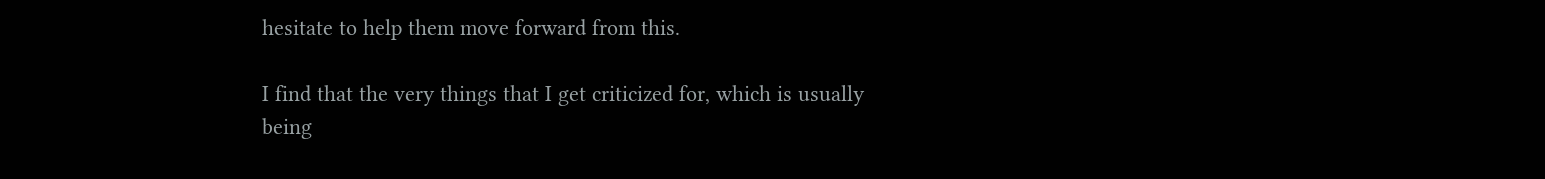hesitate to help them move forward from this.

I find that the very things that I get criticized for, which is usually being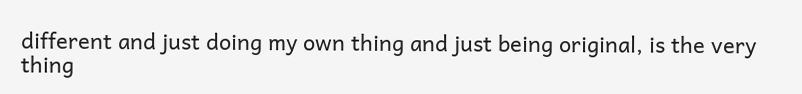different and just doing my own thing and just being original, is the very thing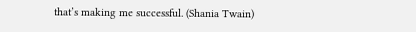that’s making me successful. (Shania Twain)